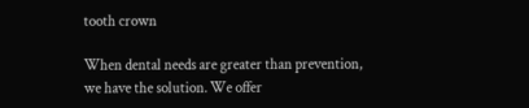tooth crown

When dental needs are greater than prevention, we have the solution. We offer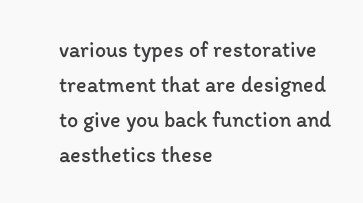various types of restorative treatment that are designed to give you back function and aesthetics these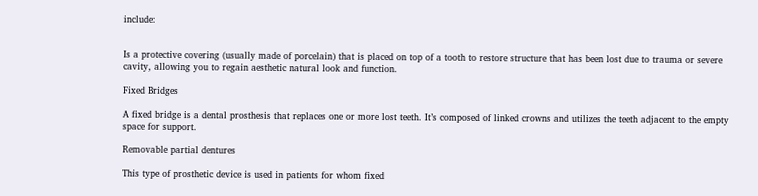include:


Is a protective covering (usually made of porcelain) that is placed on top of a tooth to restore structure that has been lost due to trauma or severe cavity, allowing you to regain aesthetic natural look and function.

Fixed Bridges

A fixed bridge is a dental prosthesis that replaces one or more lost teeth. It’s composed of linked crowns and utilizes the teeth adjacent to the empty space for support.

Removable partial dentures

This type of prosthetic device is used in patients for whom fixed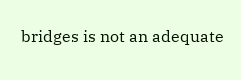bridges is not an adequate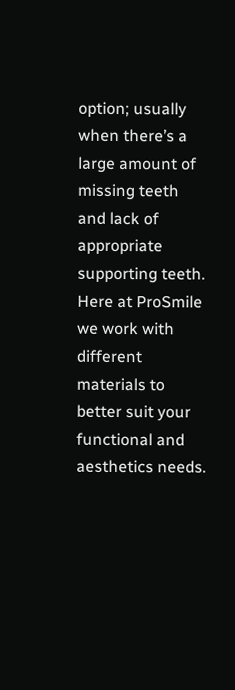option; usually when there’s a large amount of missing teeth and lack of appropriate supporting teeth.
Here at ProSmile we work with different materials to better suit your functional and aesthetics needs.